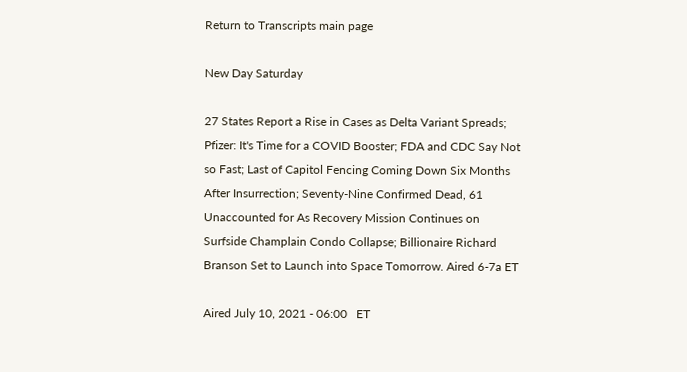Return to Transcripts main page

New Day Saturday

27 States Report a Rise in Cases as Delta Variant Spreads; Pfizer: It's Time for a COVID Booster; FDA and CDC Say Not so Fast; Last of Capitol Fencing Coming Down Six Months After Insurrection; Seventy-Nine Confirmed Dead, 61 Unaccounted for As Recovery Mission Continues on Surfside Champlain Condo Collapse; Billionaire Richard Branson Set to Launch into Space Tomorrow. Aired 6-7a ET

Aired July 10, 2021 - 06:00   ET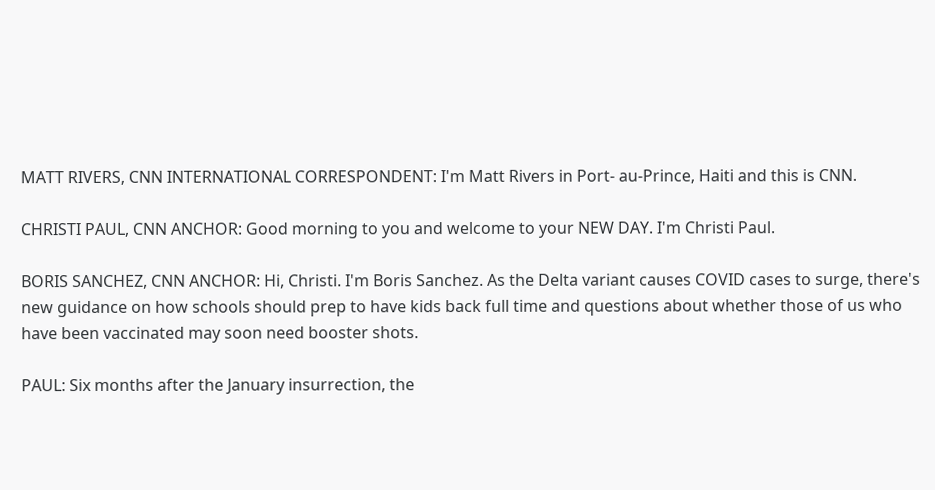MATT RIVERS, CNN INTERNATIONAL CORRESPONDENT: I'm Matt Rivers in Port- au-Prince, Haiti and this is CNN.

CHRISTI PAUL, CNN ANCHOR: Good morning to you and welcome to your NEW DAY. I'm Christi Paul.

BORIS SANCHEZ, CNN ANCHOR: Hi, Christi. I'm Boris Sanchez. As the Delta variant causes COVID cases to surge, there's new guidance on how schools should prep to have kids back full time and questions about whether those of us who have been vaccinated may soon need booster shots.

PAUL: Six months after the January insurrection, the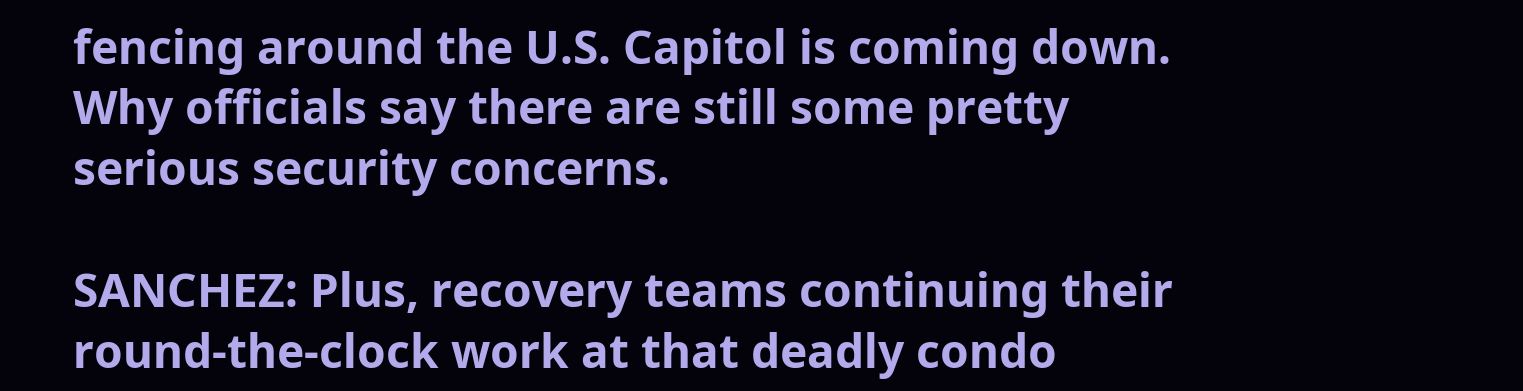fencing around the U.S. Capitol is coming down. Why officials say there are still some pretty serious security concerns.

SANCHEZ: Plus, recovery teams continuing their round-the-clock work at that deadly condo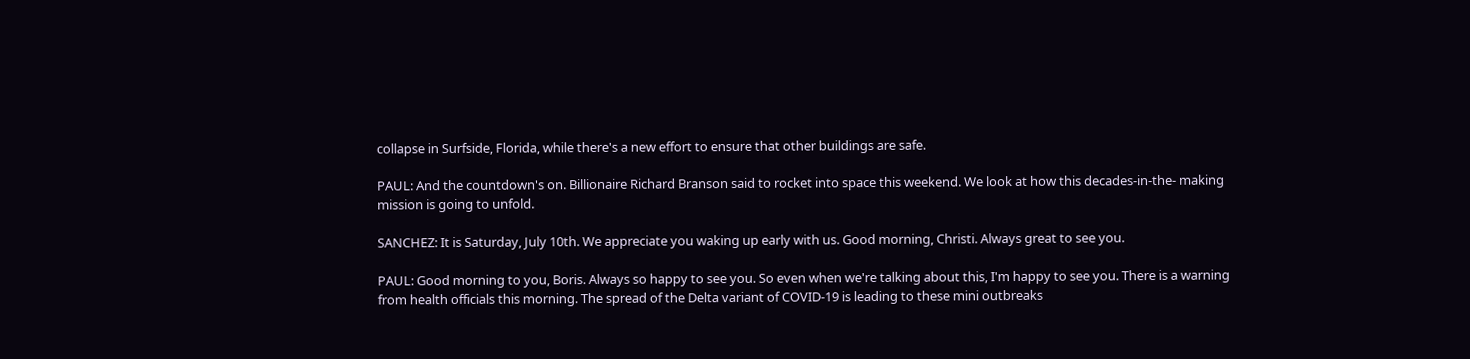collapse in Surfside, Florida, while there's a new effort to ensure that other buildings are safe.

PAUL: And the countdown's on. Billionaire Richard Branson said to rocket into space this weekend. We look at how this decades-in-the- making mission is going to unfold.

SANCHEZ: It is Saturday, July 10th. We appreciate you waking up early with us. Good morning, Christi. Always great to see you.

PAUL: Good morning to you, Boris. Always so happy to see you. So even when we're talking about this, I'm happy to see you. There is a warning from health officials this morning. The spread of the Delta variant of COVID-19 is leading to these mini outbreaks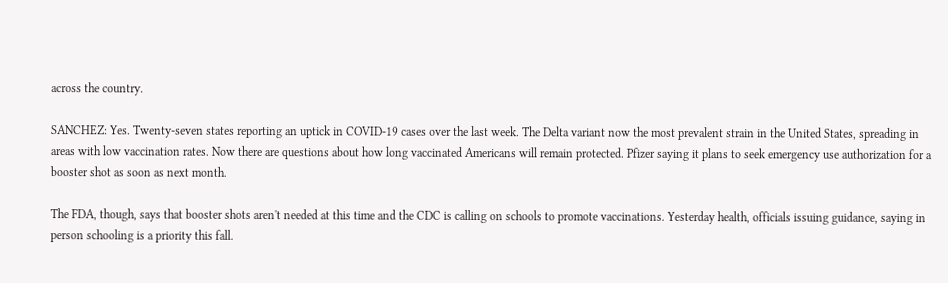across the country.

SANCHEZ: Yes. Twenty-seven states reporting an uptick in COVID-19 cases over the last week. The Delta variant now the most prevalent strain in the United States, spreading in areas with low vaccination rates. Now there are questions about how long vaccinated Americans will remain protected. Pfizer saying it plans to seek emergency use authorization for a booster shot as soon as next month.

The FDA, though, says that booster shots aren't needed at this time and the CDC is calling on schools to promote vaccinations. Yesterday health, officials issuing guidance, saying in person schooling is a priority this fall.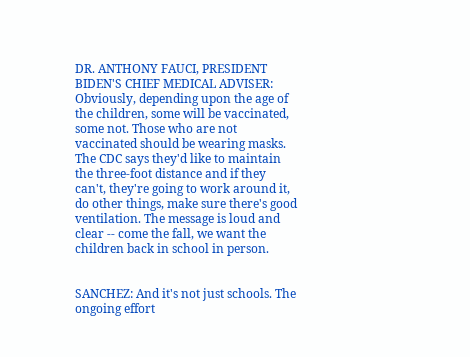DR. ANTHONY FAUCI, PRESIDENT BIDEN'S CHIEF MEDICAL ADVISER: Obviously, depending upon the age of the children, some will be vaccinated, some not. Those who are not vaccinated should be wearing masks. The CDC says they'd like to maintain the three-foot distance and if they can't, they're going to work around it, do other things, make sure there's good ventilation. The message is loud and clear -- come the fall, we want the children back in school in person.


SANCHEZ: And it's not just schools. The ongoing effort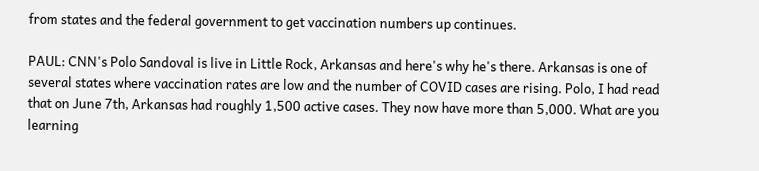from states and the federal government to get vaccination numbers up continues.

PAUL: CNN's Polo Sandoval is live in Little Rock, Arkansas and here's why he's there. Arkansas is one of several states where vaccination rates are low and the number of COVID cases are rising. Polo, I had read that on June 7th, Arkansas had roughly 1,500 active cases. They now have more than 5,000. What are you learning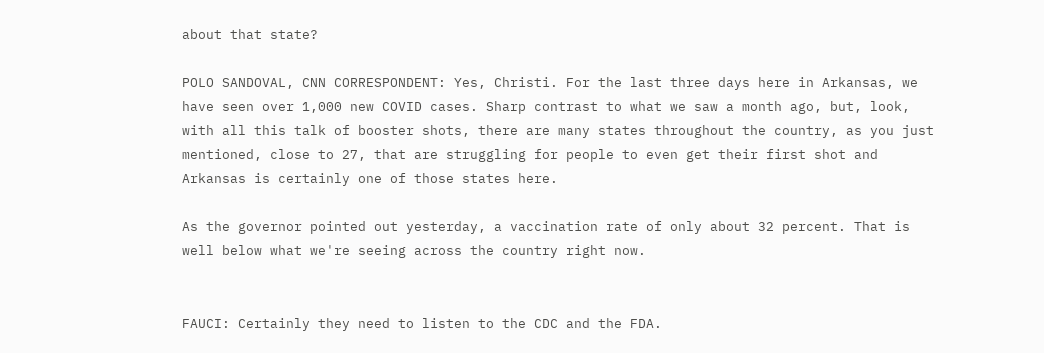about that state?

POLO SANDOVAL, CNN CORRESPONDENT: Yes, Christi. For the last three days here in Arkansas, we have seen over 1,000 new COVID cases. Sharp contrast to what we saw a month ago, but, look, with all this talk of booster shots, there are many states throughout the country, as you just mentioned, close to 27, that are struggling for people to even get their first shot and Arkansas is certainly one of those states here.

As the governor pointed out yesterday, a vaccination rate of only about 32 percent. That is well below what we're seeing across the country right now.


FAUCI: Certainly they need to listen to the CDC and the FDA.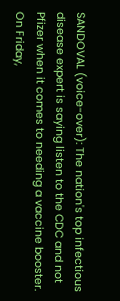SANDOVAL (voice-over): The nation's top infectious disease expert is saying listen to the CDC and not Pfizer when it comes to needing a vaccine booster. On Friday,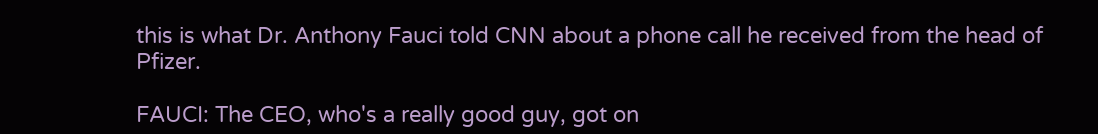this is what Dr. Anthony Fauci told CNN about a phone call he received from the head of Pfizer.

FAUCI: The CEO, who's a really good guy, got on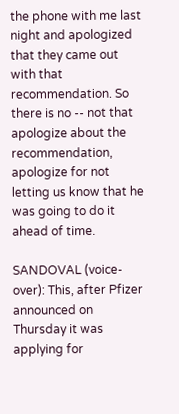the phone with me last night and apologized that they came out with that recommendation. So there is no -- not that apologize about the recommendation, apologize for not letting us know that he was going to do it ahead of time.

SANDOVAL (voice-over): This, after Pfizer announced on Thursday it was applying for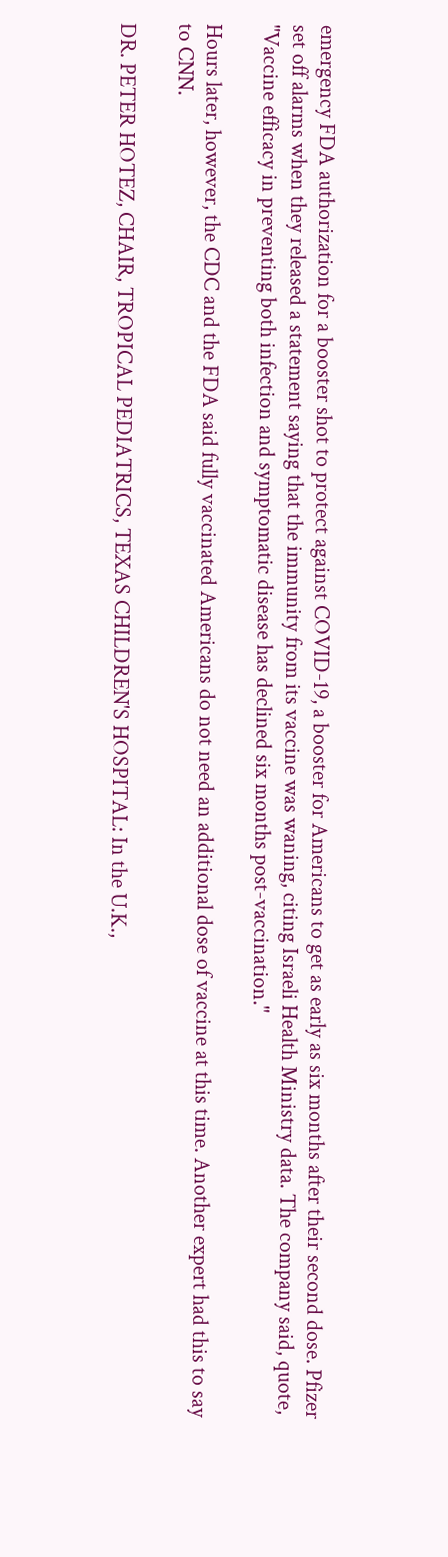emergency FDA authorization for a booster shot to protect against COVID-19, a booster for Americans to get as early as six months after their second dose. Pfizer set off alarms when they released a statement saying that the immunity from its vaccine was waning, citing Israeli Health Ministry data. The company said, quote, "Vaccine efficacy in preventing both infection and symptomatic disease has declined six months post-vaccination."

Hours later, however, the CDC and the FDA said fully vaccinated Americans do not need an additional dose of vaccine at this time. Another expert had this to say to CNN.

DR. PETER HOTEZ, CHAIR, TROPICAL PEDIATRICS, TEXAS CHILDREN'S HOSPITAL: In the U.K.,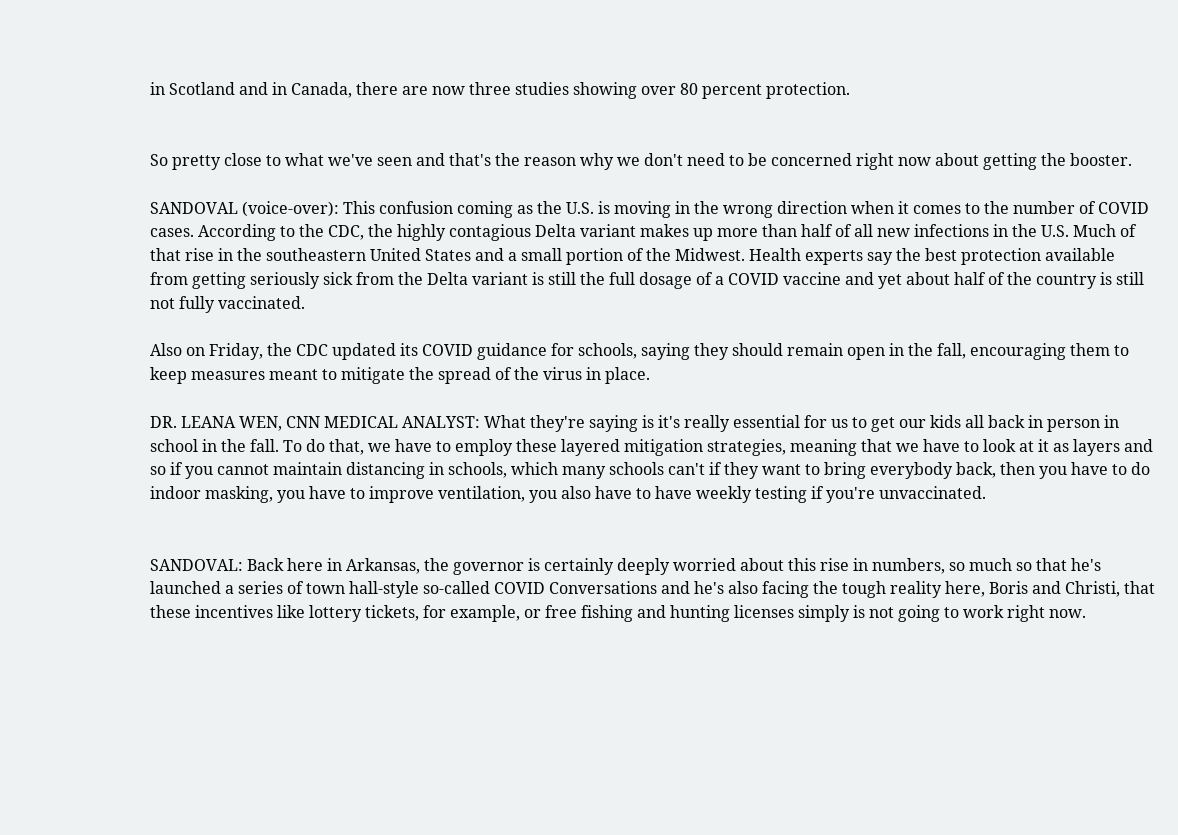in Scotland and in Canada, there are now three studies showing over 80 percent protection.


So pretty close to what we've seen and that's the reason why we don't need to be concerned right now about getting the booster.

SANDOVAL (voice-over): This confusion coming as the U.S. is moving in the wrong direction when it comes to the number of COVID cases. According to the CDC, the highly contagious Delta variant makes up more than half of all new infections in the U.S. Much of that rise in the southeastern United States and a small portion of the Midwest. Health experts say the best protection available from getting seriously sick from the Delta variant is still the full dosage of a COVID vaccine and yet about half of the country is still not fully vaccinated.

Also on Friday, the CDC updated its COVID guidance for schools, saying they should remain open in the fall, encouraging them to keep measures meant to mitigate the spread of the virus in place.

DR. LEANA WEN, CNN MEDICAL ANALYST: What they're saying is it's really essential for us to get our kids all back in person in school in the fall. To do that, we have to employ these layered mitigation strategies, meaning that we have to look at it as layers and so if you cannot maintain distancing in schools, which many schools can't if they want to bring everybody back, then you have to do indoor masking, you have to improve ventilation, you also have to have weekly testing if you're unvaccinated.


SANDOVAL: Back here in Arkansas, the governor is certainly deeply worried about this rise in numbers, so much so that he's launched a series of town hall-style so-called COVID Conversations and he's also facing the tough reality here, Boris and Christi, that these incentives like lottery tickets, for example, or free fishing and hunting licenses simply is not going to work right now.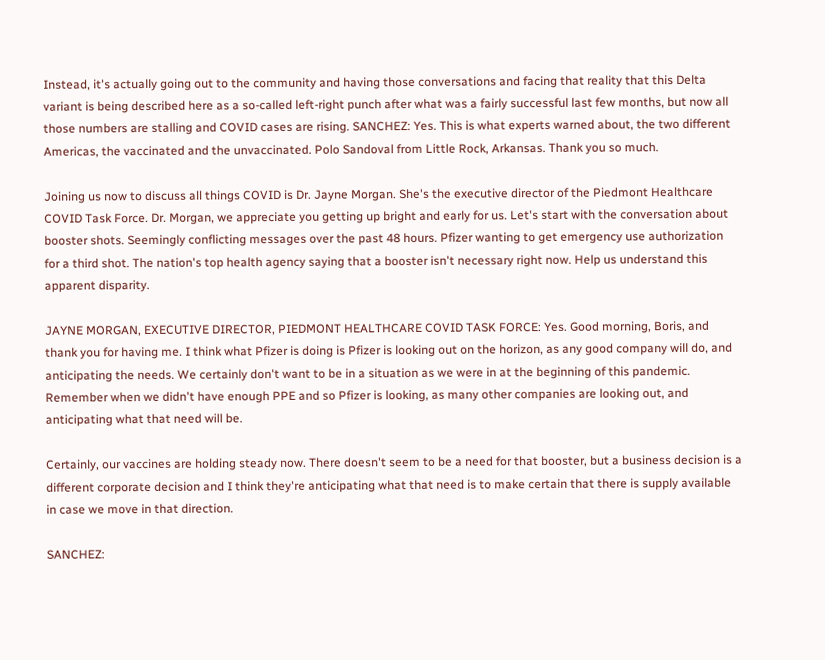Instead, it's actually going out to the community and having those conversations and facing that reality that this Delta variant is being described here as a so-called left-right punch after what was a fairly successful last few months, but now all those numbers are stalling and COVID cases are rising. SANCHEZ: Yes. This is what experts warned about, the two different Americas, the vaccinated and the unvaccinated. Polo Sandoval from Little Rock, Arkansas. Thank you so much.

Joining us now to discuss all things COVID is Dr. Jayne Morgan. She's the executive director of the Piedmont Healthcare COVID Task Force. Dr. Morgan, we appreciate you getting up bright and early for us. Let's start with the conversation about booster shots. Seemingly conflicting messages over the past 48 hours. Pfizer wanting to get emergency use authorization for a third shot. The nation's top health agency saying that a booster isn't necessary right now. Help us understand this apparent disparity.

JAYNE MORGAN, EXECUTIVE DIRECTOR, PIEDMONT HEALTHCARE COVID TASK FORCE: Yes. Good morning, Boris, and thank you for having me. I think what Pfizer is doing is Pfizer is looking out on the horizon, as any good company will do, and anticipating the needs. We certainly don't want to be in a situation as we were in at the beginning of this pandemic. Remember when we didn't have enough PPE and so Pfizer is looking, as many other companies are looking out, and anticipating what that need will be.

Certainly, our vaccines are holding steady now. There doesn't seem to be a need for that booster, but a business decision is a different corporate decision and I think they're anticipating what that need is to make certain that there is supply available in case we move in that direction.

SANCHEZ: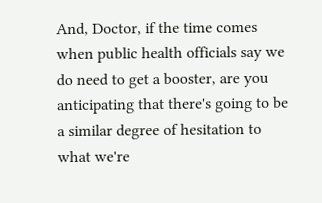And, Doctor, if the time comes when public health officials say we do need to get a booster, are you anticipating that there's going to be a similar degree of hesitation to what we're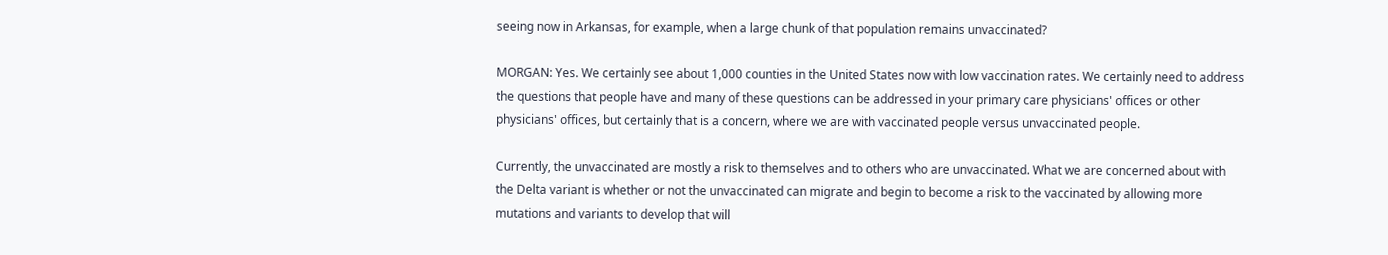seeing now in Arkansas, for example, when a large chunk of that population remains unvaccinated?

MORGAN: Yes. We certainly see about 1,000 counties in the United States now with low vaccination rates. We certainly need to address the questions that people have and many of these questions can be addressed in your primary care physicians' offices or other physicians' offices, but certainly that is a concern, where we are with vaccinated people versus unvaccinated people.

Currently, the unvaccinated are mostly a risk to themselves and to others who are unvaccinated. What we are concerned about with the Delta variant is whether or not the unvaccinated can migrate and begin to become a risk to the vaccinated by allowing more mutations and variants to develop that will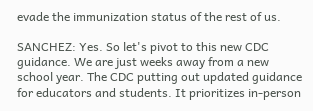evade the immunization status of the rest of us.

SANCHEZ: Yes. So let's pivot to this new CDC guidance. We are just weeks away from a new school year. The CDC putting out updated guidance for educators and students. It prioritizes in-person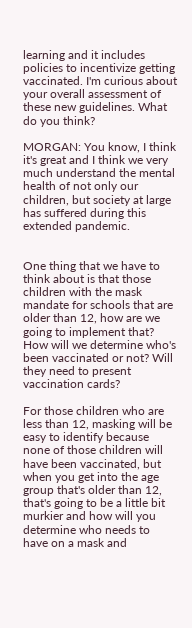learning and it includes policies to incentivize getting vaccinated. I'm curious about your overall assessment of these new guidelines. What do you think?

MORGAN: You know, I think it's great and I think we very much understand the mental health of not only our children, but society at large has suffered during this extended pandemic.


One thing that we have to think about is that those children with the mask mandate for schools that are older than 12, how are we going to implement that? How will we determine who's been vaccinated or not? Will they need to present vaccination cards?

For those children who are less than 12, masking will be easy to identify because none of those children will have been vaccinated, but when you get into the age group that's older than 12, that's going to be a little bit murkier and how will you determine who needs to have on a mask and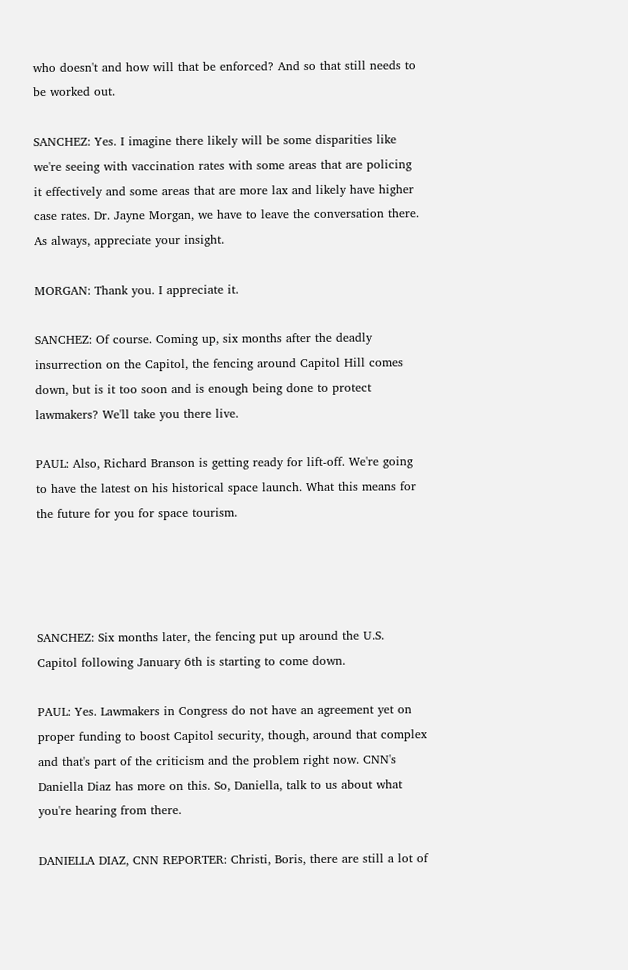who doesn't and how will that be enforced? And so that still needs to be worked out.

SANCHEZ: Yes. I imagine there likely will be some disparities like we're seeing with vaccination rates with some areas that are policing it effectively and some areas that are more lax and likely have higher case rates. Dr. Jayne Morgan, we have to leave the conversation there. As always, appreciate your insight.

MORGAN: Thank you. I appreciate it.

SANCHEZ: Of course. Coming up, six months after the deadly insurrection on the Capitol, the fencing around Capitol Hill comes down, but is it too soon and is enough being done to protect lawmakers? We'll take you there live.

PAUL: Also, Richard Branson is getting ready for lift-off. We're going to have the latest on his historical space launch. What this means for the future for you for space tourism.




SANCHEZ: Six months later, the fencing put up around the U.S. Capitol following January 6th is starting to come down.

PAUL: Yes. Lawmakers in Congress do not have an agreement yet on proper funding to boost Capitol security, though, around that complex and that's part of the criticism and the problem right now. CNN's Daniella Diaz has more on this. So, Daniella, talk to us about what you're hearing from there.

DANIELLA DIAZ, CNN REPORTER: Christi, Boris, there are still a lot of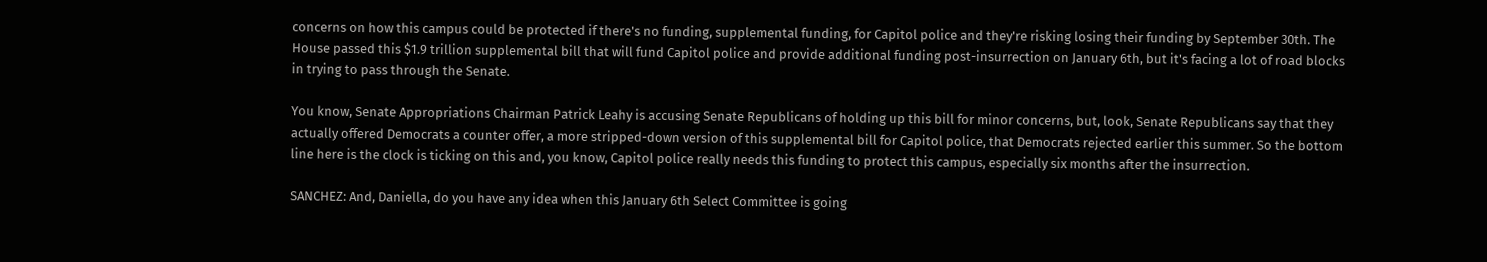concerns on how this campus could be protected if there's no funding, supplemental funding, for Capitol police and they're risking losing their funding by September 30th. The House passed this $1.9 trillion supplemental bill that will fund Capitol police and provide additional funding post-insurrection on January 6th, but it's facing a lot of road blocks in trying to pass through the Senate.

You know, Senate Appropriations Chairman Patrick Leahy is accusing Senate Republicans of holding up this bill for minor concerns, but, look, Senate Republicans say that they actually offered Democrats a counter offer, a more stripped-down version of this supplemental bill for Capitol police, that Democrats rejected earlier this summer. So the bottom line here is the clock is ticking on this and, you know, Capitol police really needs this funding to protect this campus, especially six months after the insurrection.

SANCHEZ: And, Daniella, do you have any idea when this January 6th Select Committee is going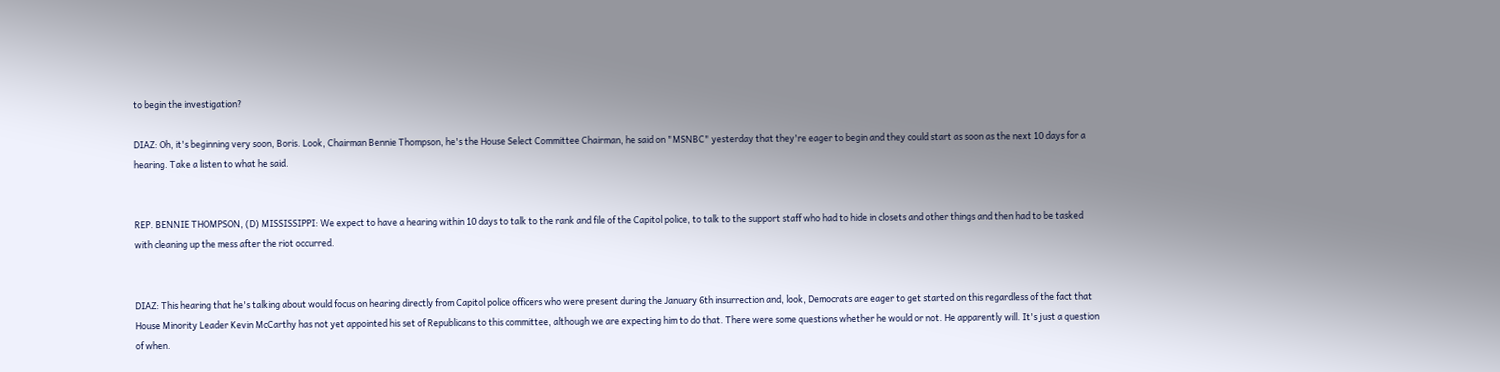to begin the investigation?

DIAZ: Oh, it's beginning very soon, Boris. Look, Chairman Bennie Thompson, he's the House Select Committee Chairman, he said on "MSNBC" yesterday that they're eager to begin and they could start as soon as the next 10 days for a hearing. Take a listen to what he said.


REP. BENNIE THOMPSON, (D) MISSISSIPPI: We expect to have a hearing within 10 days to talk to the rank and file of the Capitol police, to talk to the support staff who had to hide in closets and other things and then had to be tasked with cleaning up the mess after the riot occurred.


DIAZ: This hearing that he's talking about would focus on hearing directly from Capitol police officers who were present during the January 6th insurrection and, look, Democrats are eager to get started on this regardless of the fact that House Minority Leader Kevin McCarthy has not yet appointed his set of Republicans to this committee, although we are expecting him to do that. There were some questions whether he would or not. He apparently will. It's just a question of when.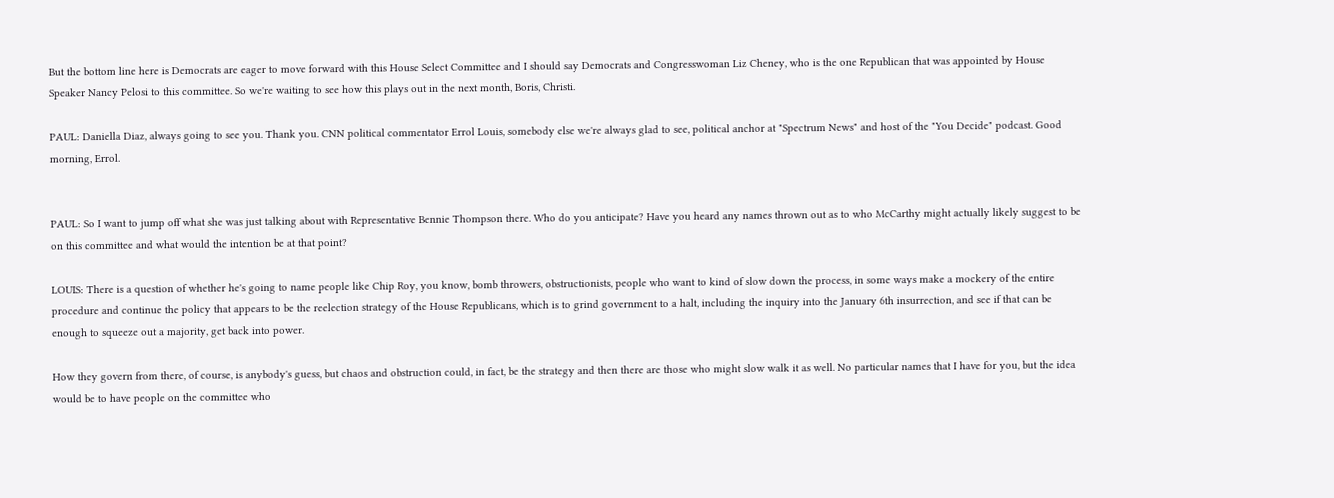But the bottom line here is Democrats are eager to move forward with this House Select Committee and I should say Democrats and Congresswoman Liz Cheney, who is the one Republican that was appointed by House Speaker Nancy Pelosi to this committee. So we're waiting to see how this plays out in the next month, Boris, Christi.

PAUL: Daniella Diaz, always going to see you. Thank you. CNN political commentator Errol Louis, somebody else we're always glad to see, political anchor at "Spectrum News" and host of the "You Decide" podcast. Good morning, Errol.


PAUL: So I want to jump off what she was just talking about with Representative Bennie Thompson there. Who do you anticipate? Have you heard any names thrown out as to who McCarthy might actually likely suggest to be on this committee and what would the intention be at that point?

LOUIS: There is a question of whether he's going to name people like Chip Roy, you know, bomb throwers, obstructionists, people who want to kind of slow down the process, in some ways make a mockery of the entire procedure and continue the policy that appears to be the reelection strategy of the House Republicans, which is to grind government to a halt, including the inquiry into the January 6th insurrection, and see if that can be enough to squeeze out a majority, get back into power.

How they govern from there, of course, is anybody's guess, but chaos and obstruction could, in fact, be the strategy and then there are those who might slow walk it as well. No particular names that I have for you, but the idea would be to have people on the committee who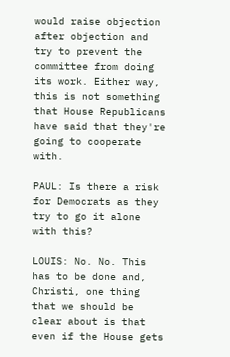would raise objection after objection and try to prevent the committee from doing its work. Either way, this is not something that House Republicans have said that they're going to cooperate with.

PAUL: Is there a risk for Democrats as they try to go it alone with this?

LOUIS: No. No. This has to be done and, Christi, one thing that we should be clear about is that even if the House gets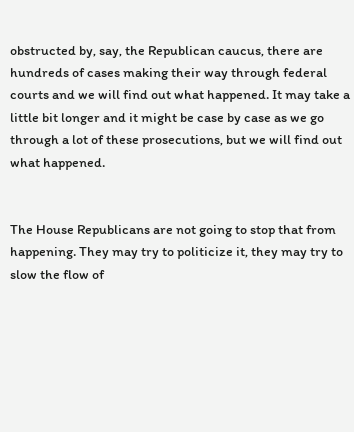obstructed by, say, the Republican caucus, there are hundreds of cases making their way through federal courts and we will find out what happened. It may take a little bit longer and it might be case by case as we go through a lot of these prosecutions, but we will find out what happened.


The House Republicans are not going to stop that from happening. They may try to politicize it, they may try to slow the flow of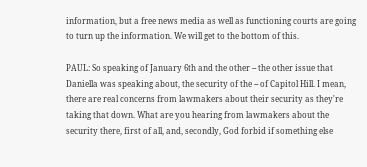information, but a free news media as well as functioning courts are going to turn up the information. We will get to the bottom of this.

PAUL: So speaking of January 6th and the other -- the other issue that Daniella was speaking about, the security of the -- of Capitol Hill. I mean, there are real concerns from lawmakers about their security as they're taking that down. What are you hearing from lawmakers about the security there, first of all, and, secondly, God forbid if something else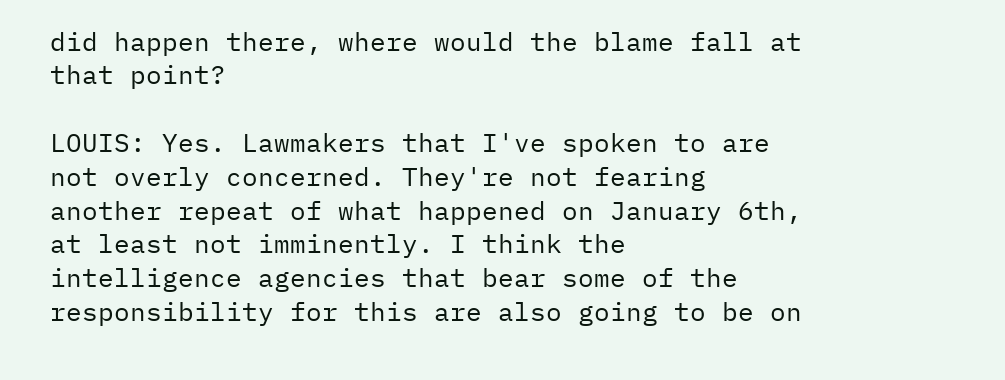did happen there, where would the blame fall at that point?

LOUIS: Yes. Lawmakers that I've spoken to are not overly concerned. They're not fearing another repeat of what happened on January 6th, at least not imminently. I think the intelligence agencies that bear some of the responsibility for this are also going to be on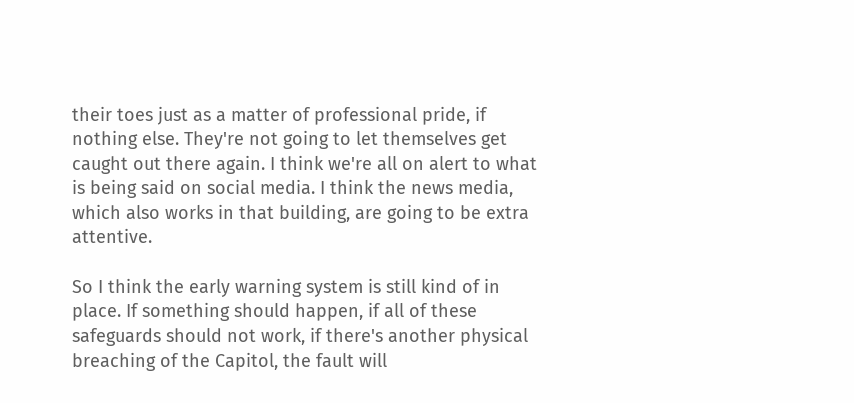their toes just as a matter of professional pride, if nothing else. They're not going to let themselves get caught out there again. I think we're all on alert to what is being said on social media. I think the news media, which also works in that building, are going to be extra attentive.

So I think the early warning system is still kind of in place. If something should happen, if all of these safeguards should not work, if there's another physical breaching of the Capitol, the fault will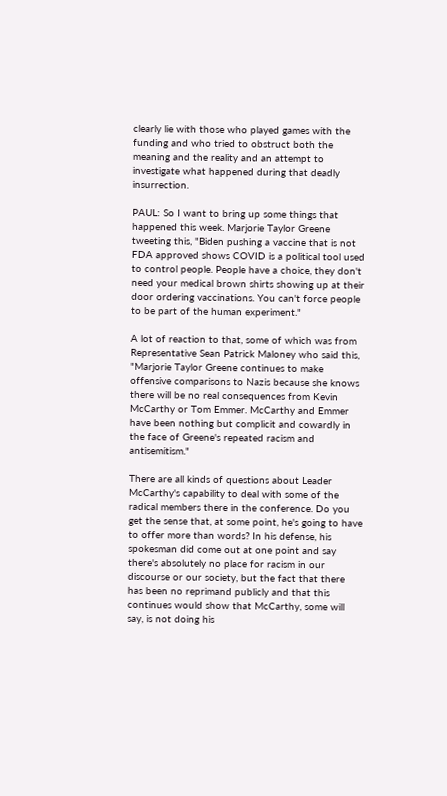clearly lie with those who played games with the funding and who tried to obstruct both the meaning and the reality and an attempt to investigate what happened during that deadly insurrection.

PAUL: So I want to bring up some things that happened this week. Marjorie Taylor Greene tweeting this, "Biden pushing a vaccine that is not FDA approved shows COVID is a political tool used to control people. People have a choice, they don't need your medical brown shirts showing up at their door ordering vaccinations. You can't force people to be part of the human experiment."

A lot of reaction to that, some of which was from Representative Sean Patrick Maloney who said this, "Marjorie Taylor Greene continues to make offensive comparisons to Nazis because she knows there will be no real consequences from Kevin McCarthy or Tom Emmer. McCarthy and Emmer have been nothing but complicit and cowardly in the face of Greene's repeated racism and antisemitism."

There are all kinds of questions about Leader McCarthy's capability to deal with some of the radical members there in the conference. Do you get the sense that, at some point, he's going to have to offer more than words? In his defense, his spokesman did come out at one point and say there's absolutely no place for racism in our discourse or our society, but the fact that there has been no reprimand publicly and that this continues would show that McCarthy, some will say, is not doing his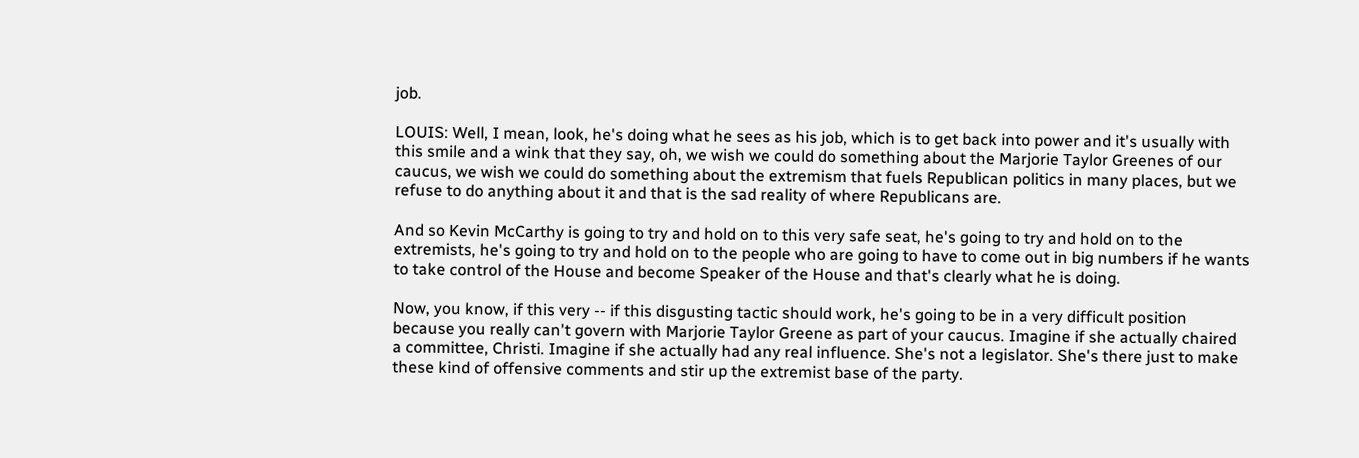job.

LOUIS: Well, I mean, look, he's doing what he sees as his job, which is to get back into power and it's usually with this smile and a wink that they say, oh, we wish we could do something about the Marjorie Taylor Greenes of our caucus, we wish we could do something about the extremism that fuels Republican politics in many places, but we refuse to do anything about it and that is the sad reality of where Republicans are.

And so Kevin McCarthy is going to try and hold on to this very safe seat, he's going to try and hold on to the extremists, he's going to try and hold on to the people who are going to have to come out in big numbers if he wants to take control of the House and become Speaker of the House and that's clearly what he is doing.

Now, you know, if this very -- if this disgusting tactic should work, he's going to be in a very difficult position because you really can't govern with Marjorie Taylor Greene as part of your caucus. Imagine if she actually chaired a committee, Christi. Imagine if she actually had any real influence. She's not a legislator. She's there just to make these kind of offensive comments and stir up the extremist base of the party.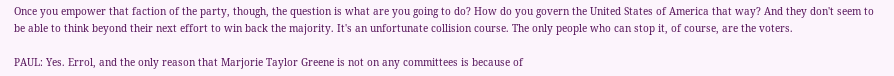Once you empower that faction of the party, though, the question is what are you going to do? How do you govern the United States of America that way? And they don't seem to be able to think beyond their next effort to win back the majority. It's an unfortunate collision course. The only people who can stop it, of course, are the voters.

PAUL: Yes. Errol, and the only reason that Marjorie Taylor Greene is not on any committees is because of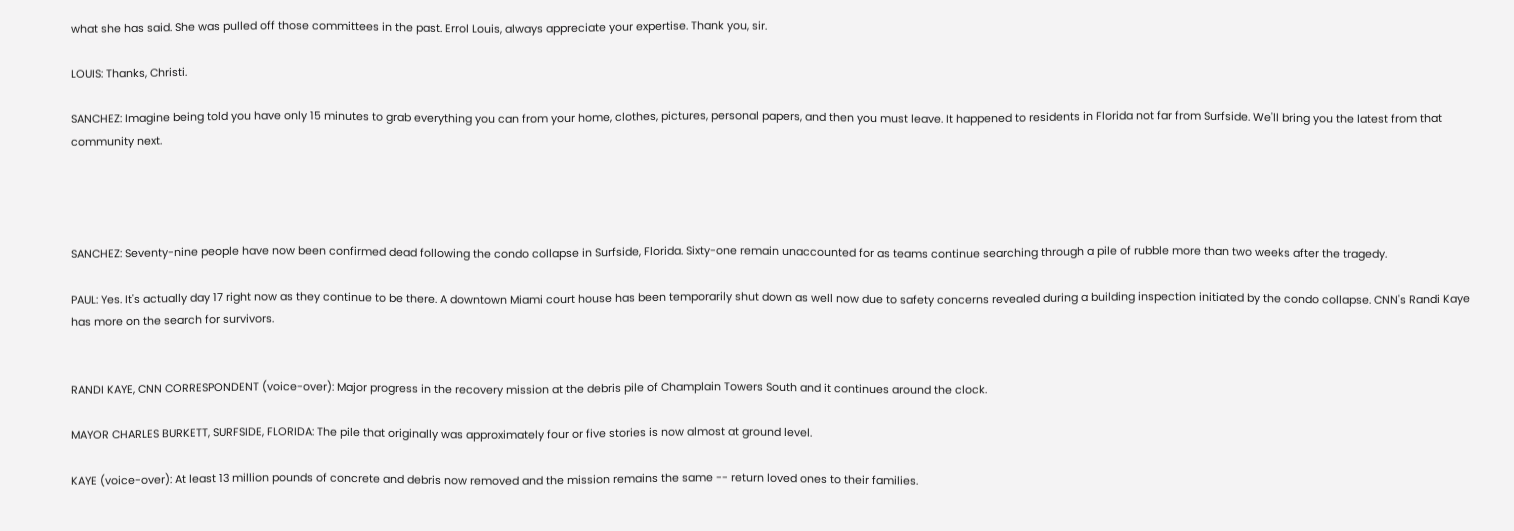what she has said. She was pulled off those committees in the past. Errol Louis, always appreciate your expertise. Thank you, sir.

LOUIS: Thanks, Christi.

SANCHEZ: Imagine being told you have only 15 minutes to grab everything you can from your home, clothes, pictures, personal papers, and then you must leave. It happened to residents in Florida not far from Surfside. We'll bring you the latest from that community next.




SANCHEZ: Seventy-nine people have now been confirmed dead following the condo collapse in Surfside, Florida. Sixty-one remain unaccounted for as teams continue searching through a pile of rubble more than two weeks after the tragedy.

PAUL: Yes. It's actually day 17 right now as they continue to be there. A downtown Miami court house has been temporarily shut down as well now due to safety concerns revealed during a building inspection initiated by the condo collapse. CNN's Randi Kaye has more on the search for survivors.


RANDI KAYE, CNN CORRESPONDENT (voice-over): Major progress in the recovery mission at the debris pile of Champlain Towers South and it continues around the clock.

MAYOR CHARLES BURKETT, SURFSIDE, FLORIDA: The pile that originally was approximately four or five stories is now almost at ground level.

KAYE (voice-over): At least 13 million pounds of concrete and debris now removed and the mission remains the same -- return loved ones to their families.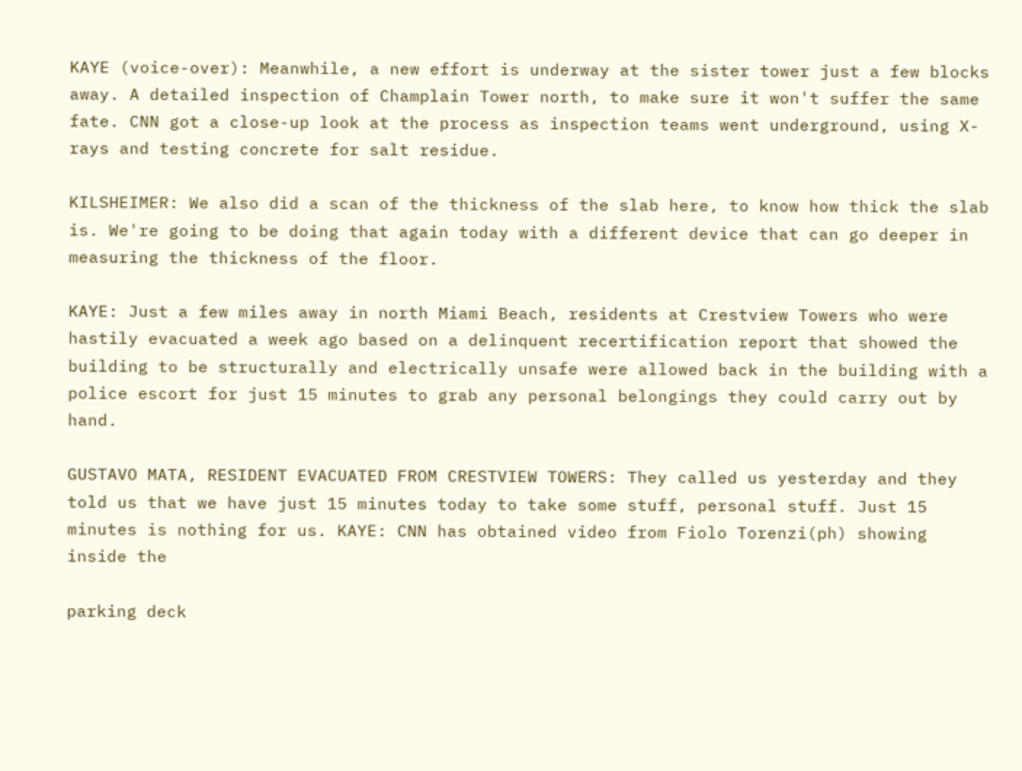KAYE (voice-over): Meanwhile, a new effort is underway at the sister tower just a few blocks away. A detailed inspection of Champlain Tower north, to make sure it won't suffer the same fate. CNN got a close-up look at the process as inspection teams went underground, using X-rays and testing concrete for salt residue.

KILSHEIMER: We also did a scan of the thickness of the slab here, to know how thick the slab is. We're going to be doing that again today with a different device that can go deeper in measuring the thickness of the floor.

KAYE: Just a few miles away in north Miami Beach, residents at Crestview Towers who were hastily evacuated a week ago based on a delinquent recertification report that showed the building to be structurally and electrically unsafe were allowed back in the building with a police escort for just 15 minutes to grab any personal belongings they could carry out by hand.

GUSTAVO MATA, RESIDENT EVACUATED FROM CRESTVIEW TOWERS: They called us yesterday and they told us that we have just 15 minutes today to take some stuff, personal stuff. Just 15 minutes is nothing for us. KAYE: CNN has obtained video from Fiolo Torenzi(ph) showing inside the

parking deck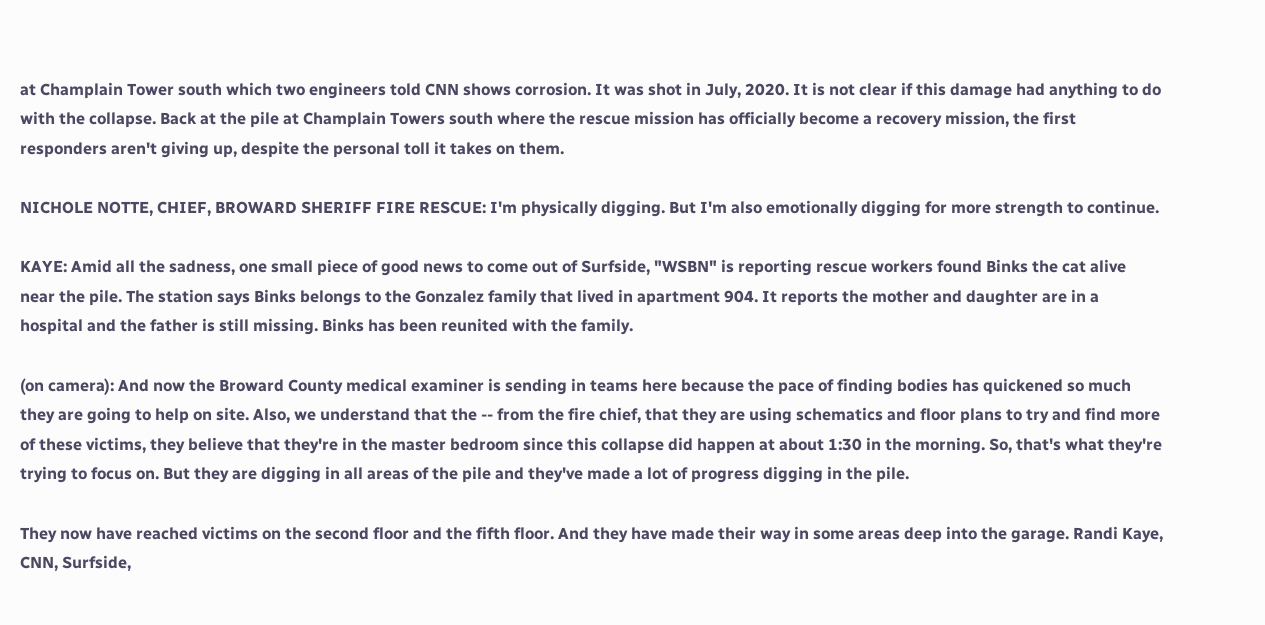at Champlain Tower south which two engineers told CNN shows corrosion. It was shot in July, 2020. It is not clear if this damage had anything to do with the collapse. Back at the pile at Champlain Towers south where the rescue mission has officially become a recovery mission, the first responders aren't giving up, despite the personal toll it takes on them.

NICHOLE NOTTE, CHIEF, BROWARD SHERIFF FIRE RESCUE: I'm physically digging. But I'm also emotionally digging for more strength to continue.

KAYE: Amid all the sadness, one small piece of good news to come out of Surfside, "WSBN" is reporting rescue workers found Binks the cat alive near the pile. The station says Binks belongs to the Gonzalez family that lived in apartment 904. It reports the mother and daughter are in a hospital and the father is still missing. Binks has been reunited with the family.

(on camera): And now the Broward County medical examiner is sending in teams here because the pace of finding bodies has quickened so much they are going to help on site. Also, we understand that the -- from the fire chief, that they are using schematics and floor plans to try and find more of these victims, they believe that they're in the master bedroom since this collapse did happen at about 1:30 in the morning. So, that's what they're trying to focus on. But they are digging in all areas of the pile and they've made a lot of progress digging in the pile.

They now have reached victims on the second floor and the fifth floor. And they have made their way in some areas deep into the garage. Randi Kaye, CNN, Surfside,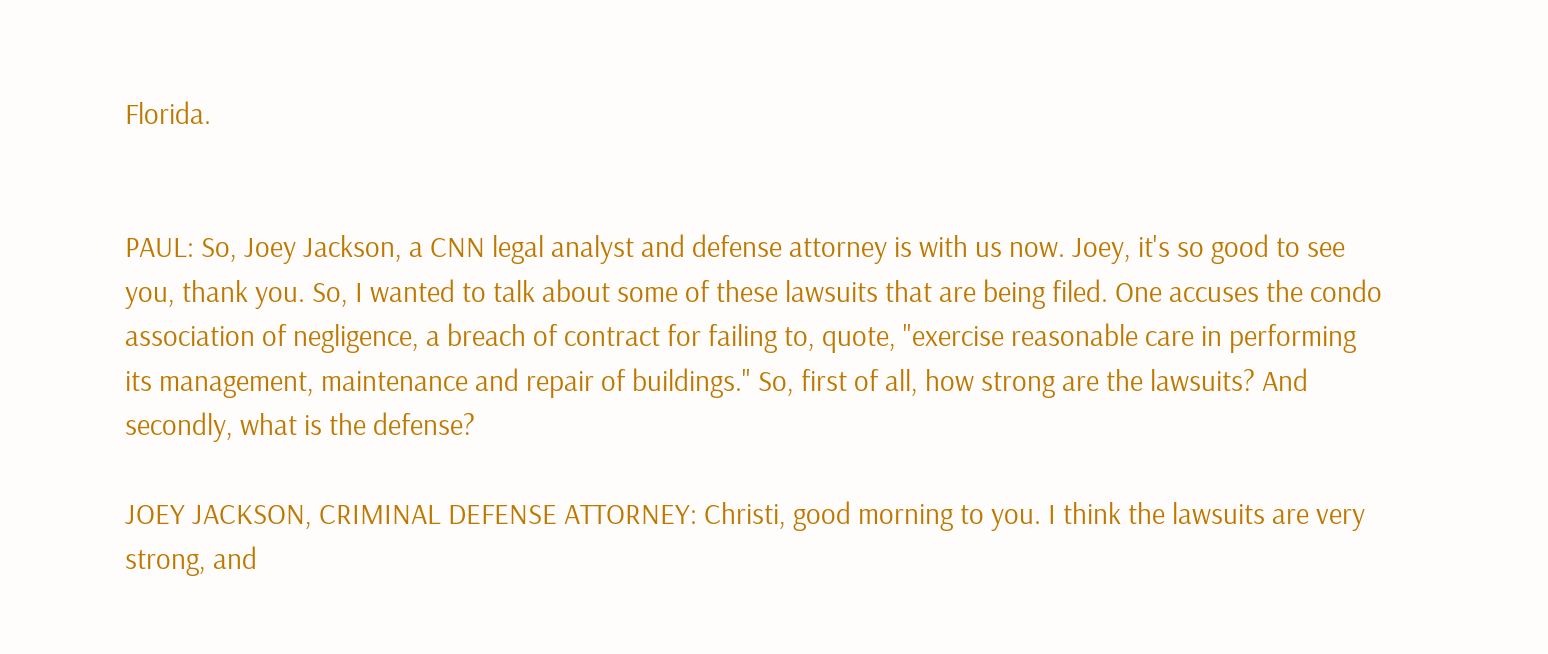Florida.


PAUL: So, Joey Jackson, a CNN legal analyst and defense attorney is with us now. Joey, it's so good to see you, thank you. So, I wanted to talk about some of these lawsuits that are being filed. One accuses the condo association of negligence, a breach of contract for failing to, quote, "exercise reasonable care in performing its management, maintenance and repair of buildings." So, first of all, how strong are the lawsuits? And secondly, what is the defense?

JOEY JACKSON, CRIMINAL DEFENSE ATTORNEY: Christi, good morning to you. I think the lawsuits are very strong, and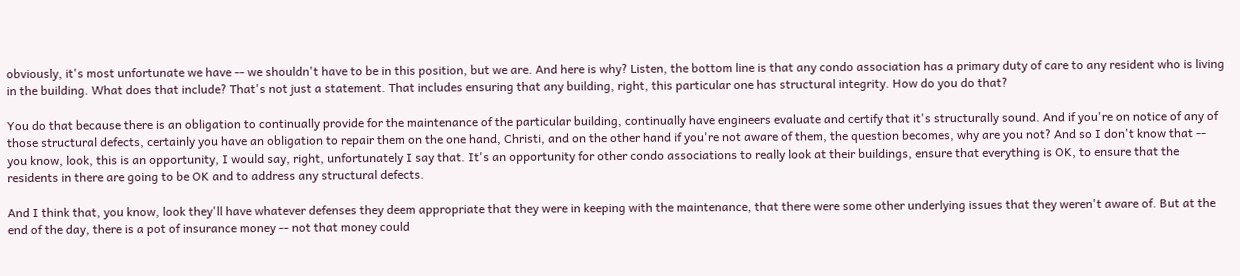obviously, it's most unfortunate we have -- we shouldn't have to be in this position, but we are. And here is why? Listen, the bottom line is that any condo association has a primary duty of care to any resident who is living in the building. What does that include? That's not just a statement. That includes ensuring that any building, right, this particular one has structural integrity. How do you do that?

You do that because there is an obligation to continually provide for the maintenance of the particular building, continually have engineers evaluate and certify that it's structurally sound. And if you're on notice of any of those structural defects, certainly you have an obligation to repair them on the one hand, Christi, and on the other hand if you're not aware of them, the question becomes, why are you not? And so I don't know that -- you know, look, this is an opportunity, I would say, right, unfortunately I say that. It's an opportunity for other condo associations to really look at their buildings, ensure that everything is OK, to ensure that the residents in there are going to be OK and to address any structural defects.

And I think that, you know, look they'll have whatever defenses they deem appropriate that they were in keeping with the maintenance, that there were some other underlying issues that they weren't aware of. But at the end of the day, there is a pot of insurance money -- not that money could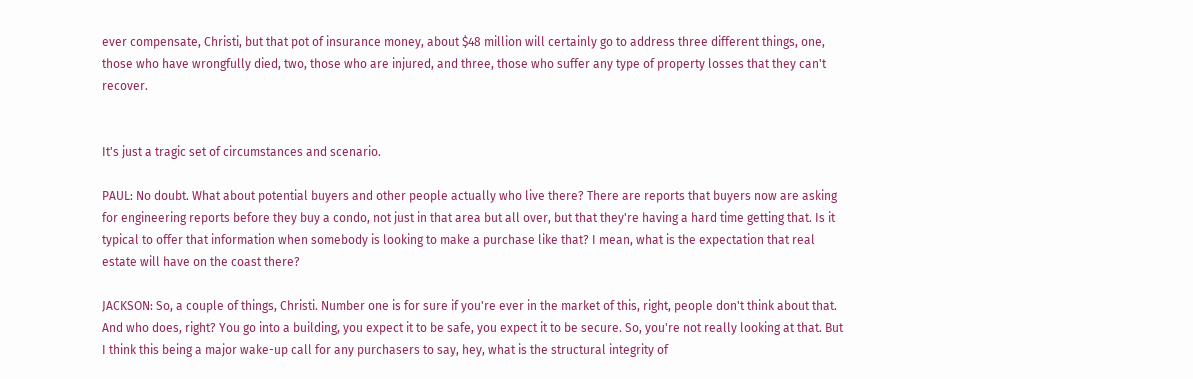ever compensate, Christi, but that pot of insurance money, about $48 million will certainly go to address three different things, one, those who have wrongfully died, two, those who are injured, and three, those who suffer any type of property losses that they can't recover.


It's just a tragic set of circumstances and scenario.

PAUL: No doubt. What about potential buyers and other people actually who live there? There are reports that buyers now are asking for engineering reports before they buy a condo, not just in that area but all over, but that they're having a hard time getting that. Is it typical to offer that information when somebody is looking to make a purchase like that? I mean, what is the expectation that real estate will have on the coast there?

JACKSON: So, a couple of things, Christi. Number one is for sure if you're ever in the market of this, right, people don't think about that. And who does, right? You go into a building, you expect it to be safe, you expect it to be secure. So, you're not really looking at that. But I think this being a major wake-up call for any purchasers to say, hey, what is the structural integrity of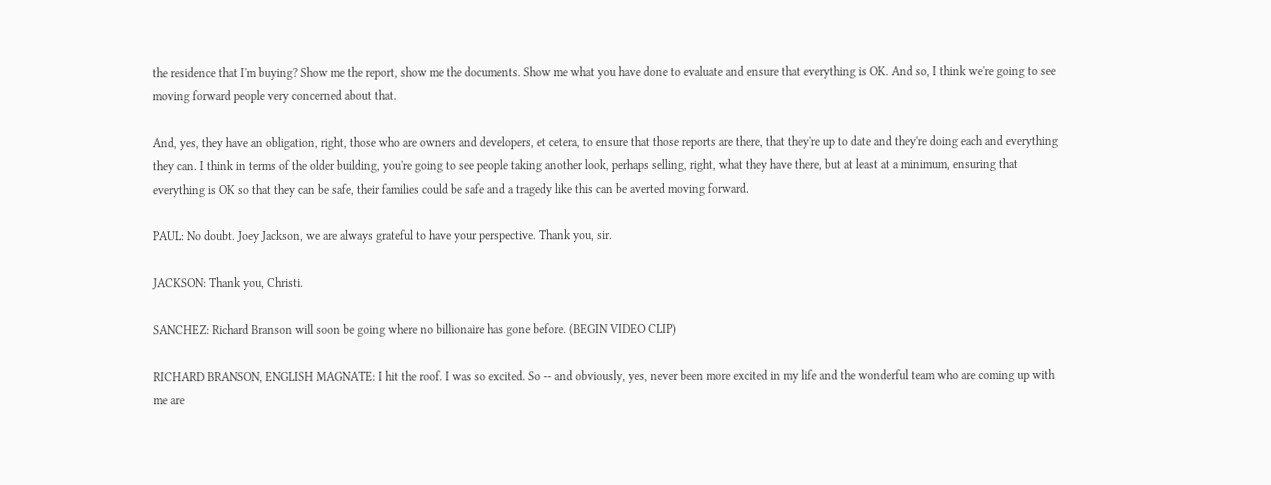the residence that I'm buying? Show me the report, show me the documents. Show me what you have done to evaluate and ensure that everything is OK. And so, I think we're going to see moving forward people very concerned about that.

And, yes, they have an obligation, right, those who are owners and developers, et cetera, to ensure that those reports are there, that they're up to date and they're doing each and everything they can. I think in terms of the older building, you're going to see people taking another look, perhaps selling, right, what they have there, but at least at a minimum, ensuring that everything is OK so that they can be safe, their families could be safe and a tragedy like this can be averted moving forward.

PAUL: No doubt. Joey Jackson, we are always grateful to have your perspective. Thank you, sir.

JACKSON: Thank you, Christi.

SANCHEZ: Richard Branson will soon be going where no billionaire has gone before. (BEGIN VIDEO CLIP)

RICHARD BRANSON, ENGLISH MAGNATE: I hit the roof. I was so excited. So -- and obviously, yes, never been more excited in my life and the wonderful team who are coming up with me are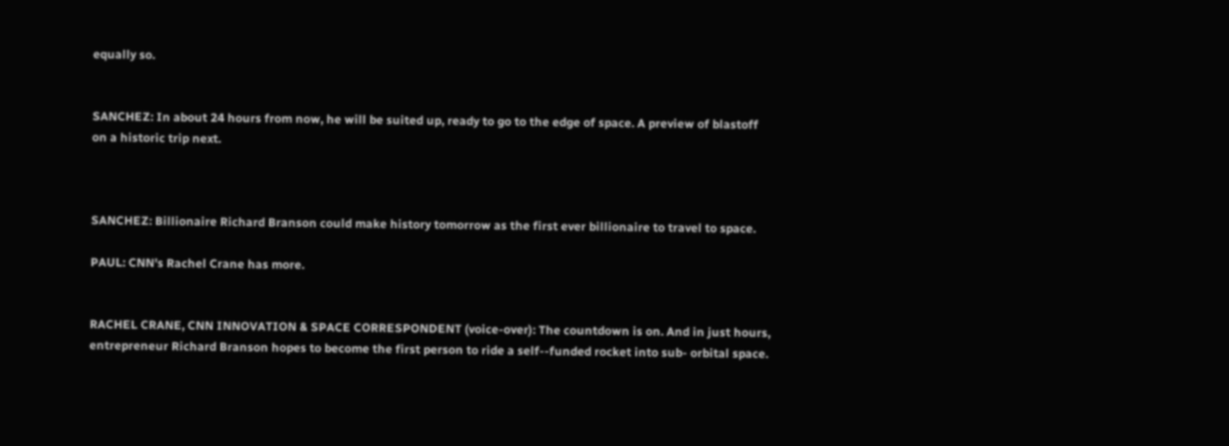equally so.


SANCHEZ: In about 24 hours from now, he will be suited up, ready to go to the edge of space. A preview of blastoff on a historic trip next.



SANCHEZ: Billionaire Richard Branson could make history tomorrow as the first ever billionaire to travel to space.

PAUL: CNN's Rachel Crane has more.


RACHEL CRANE, CNN INNOVATION & SPACE CORRESPONDENT (voice-over): The countdown is on. And in just hours, entrepreneur Richard Branson hopes to become the first person to ride a self--funded rocket into sub- orbital space.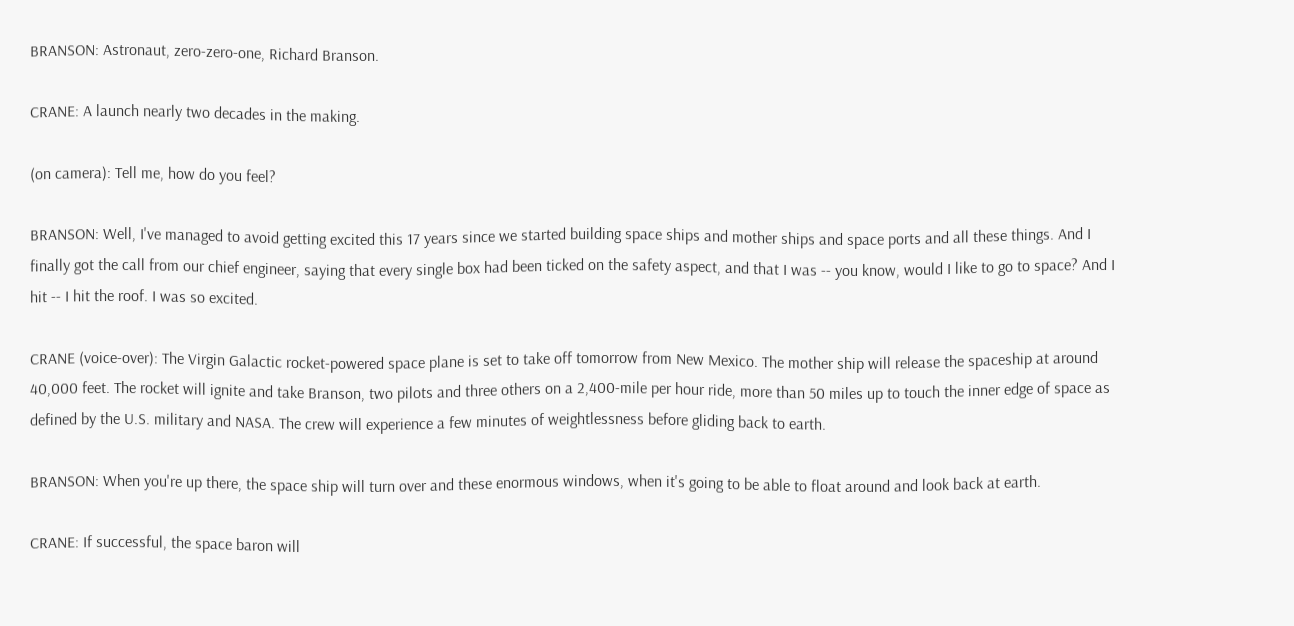BRANSON: Astronaut, zero-zero-one, Richard Branson.

CRANE: A launch nearly two decades in the making.

(on camera): Tell me, how do you feel?

BRANSON: Well, I've managed to avoid getting excited this 17 years since we started building space ships and mother ships and space ports and all these things. And I finally got the call from our chief engineer, saying that every single box had been ticked on the safety aspect, and that I was -- you know, would I like to go to space? And I hit -- I hit the roof. I was so excited.

CRANE (voice-over): The Virgin Galactic rocket-powered space plane is set to take off tomorrow from New Mexico. The mother ship will release the spaceship at around 40,000 feet. The rocket will ignite and take Branson, two pilots and three others on a 2,400-mile per hour ride, more than 50 miles up to touch the inner edge of space as defined by the U.S. military and NASA. The crew will experience a few minutes of weightlessness before gliding back to earth.

BRANSON: When you're up there, the space ship will turn over and these enormous windows, when it's going to be able to float around and look back at earth.

CRANE: If successful, the space baron will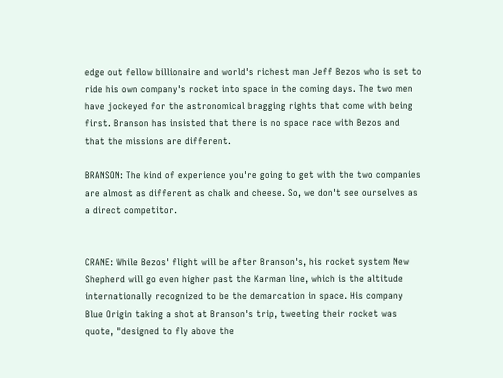edge out fellow billionaire and world's richest man Jeff Bezos who is set to ride his own company's rocket into space in the coming days. The two men have jockeyed for the astronomical bragging rights that come with being first. Branson has insisted that there is no space race with Bezos and that the missions are different.

BRANSON: The kind of experience you're going to get with the two companies are almost as different as chalk and cheese. So, we don't see ourselves as a direct competitor.


CRANE: While Bezos' flight will be after Branson's, his rocket system New Shepherd will go even higher past the Karman line, which is the altitude internationally recognized to be the demarcation in space. His company Blue Origin taking a shot at Branson's trip, tweeting their rocket was quote, "designed to fly above the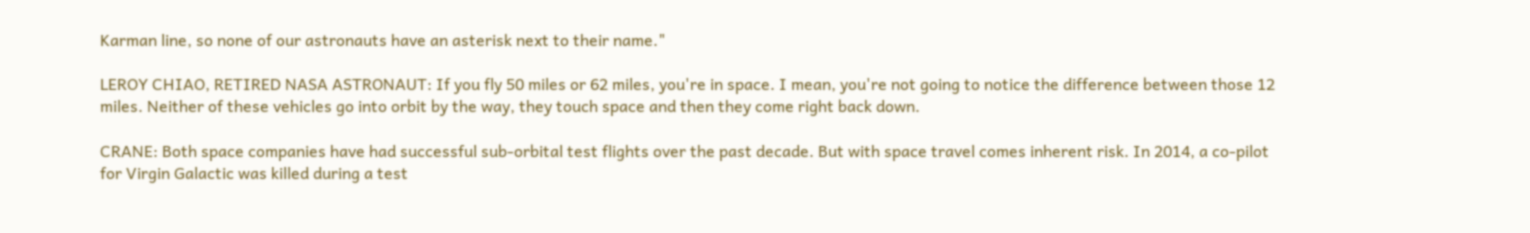Karman line, so none of our astronauts have an asterisk next to their name."

LEROY CHIAO, RETIRED NASA ASTRONAUT: If you fly 50 miles or 62 miles, you're in space. I mean, you're not going to notice the difference between those 12 miles. Neither of these vehicles go into orbit by the way, they touch space and then they come right back down.

CRANE: Both space companies have had successful sub-orbital test flights over the past decade. But with space travel comes inherent risk. In 2014, a co-pilot for Virgin Galactic was killed during a test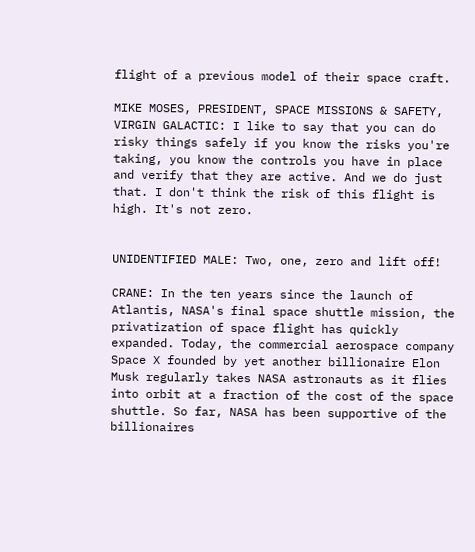flight of a previous model of their space craft.

MIKE MOSES, PRESIDENT, SPACE MISSIONS & SAFETY, VIRGIN GALACTIC: I like to say that you can do risky things safely if you know the risks you're taking, you know the controls you have in place and verify that they are active. And we do just that. I don't think the risk of this flight is high. It's not zero.


UNIDENTIFIED MALE: Two, one, zero and lift off!

CRANE: In the ten years since the launch of Atlantis, NASA's final space shuttle mission, the privatization of space flight has quickly expanded. Today, the commercial aerospace company Space X founded by yet another billionaire Elon Musk regularly takes NASA astronauts as it flies into orbit at a fraction of the cost of the space shuttle. So far, NASA has been supportive of the billionaires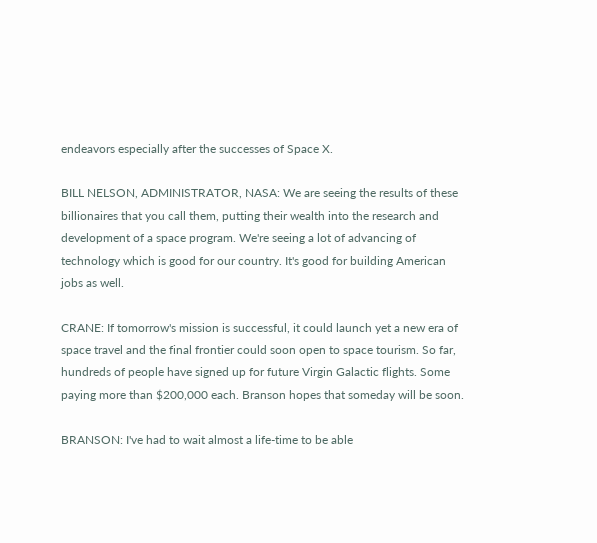endeavors especially after the successes of Space X.

BILL NELSON, ADMINISTRATOR, NASA: We are seeing the results of these billionaires that you call them, putting their wealth into the research and development of a space program. We're seeing a lot of advancing of technology which is good for our country. It's good for building American jobs as well.

CRANE: If tomorrow's mission is successful, it could launch yet a new era of space travel and the final frontier could soon open to space tourism. So far, hundreds of people have signed up for future Virgin Galactic flights. Some paying more than $200,000 each. Branson hopes that someday will be soon.

BRANSON: I've had to wait almost a life-time to be able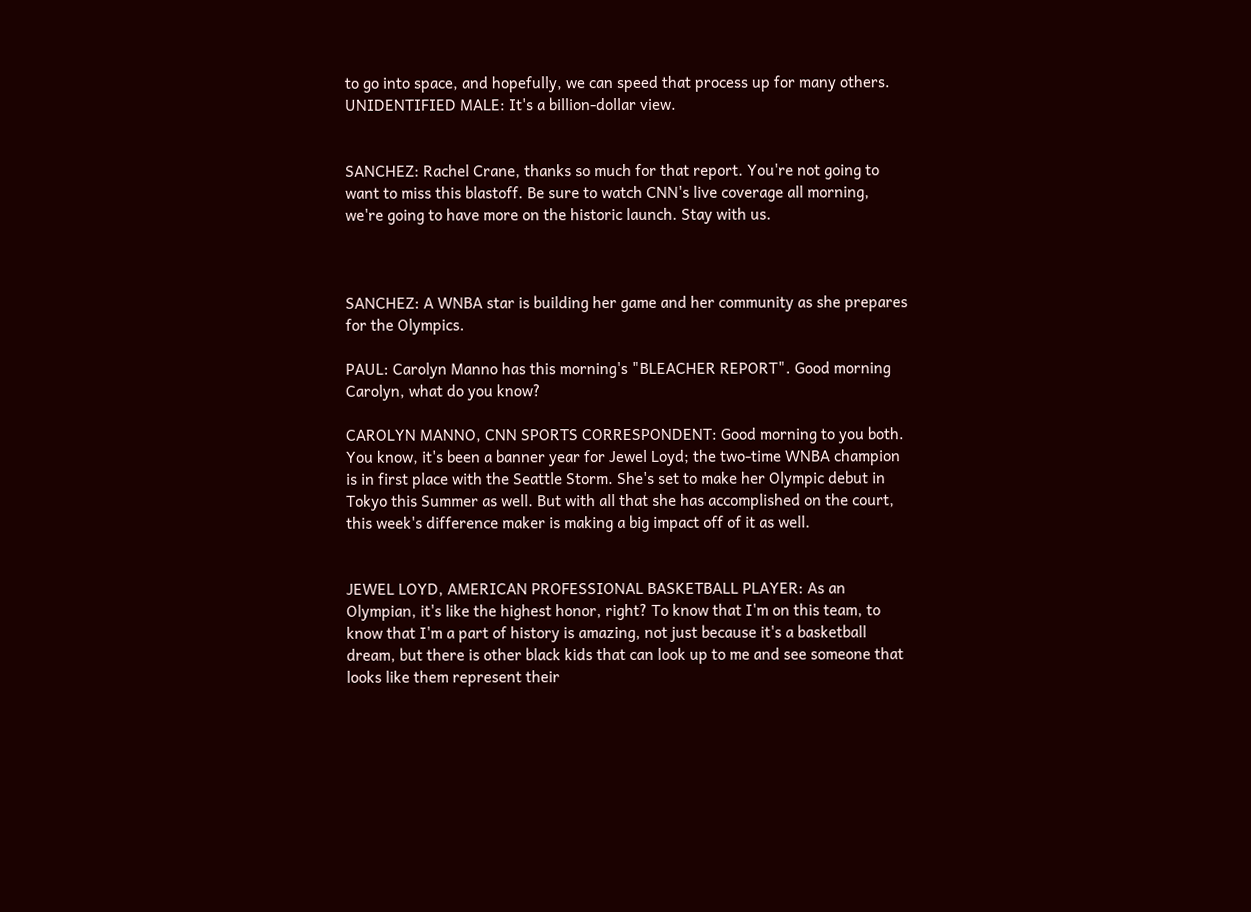to go into space, and hopefully, we can speed that process up for many others. UNIDENTIFIED MALE: It's a billion-dollar view.


SANCHEZ: Rachel Crane, thanks so much for that report. You're not going to want to miss this blastoff. Be sure to watch CNN's live coverage all morning, we're going to have more on the historic launch. Stay with us.



SANCHEZ: A WNBA star is building her game and her community as she prepares for the Olympics.

PAUL: Carolyn Manno has this morning's "BLEACHER REPORT". Good morning Carolyn, what do you know?

CAROLYN MANNO, CNN SPORTS CORRESPONDENT: Good morning to you both. You know, it's been a banner year for Jewel Loyd; the two-time WNBA champion is in first place with the Seattle Storm. She's set to make her Olympic debut in Tokyo this Summer as well. But with all that she has accomplished on the court, this week's difference maker is making a big impact off of it as well.


JEWEL LOYD, AMERICAN PROFESSIONAL BASKETBALL PLAYER: As an Olympian, it's like the highest honor, right? To know that I'm on this team, to know that I'm a part of history is amazing, not just because it's a basketball dream, but there is other black kids that can look up to me and see someone that looks like them represent their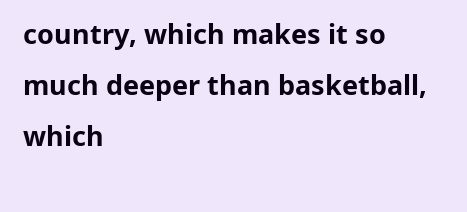country, which makes it so much deeper than basketball, which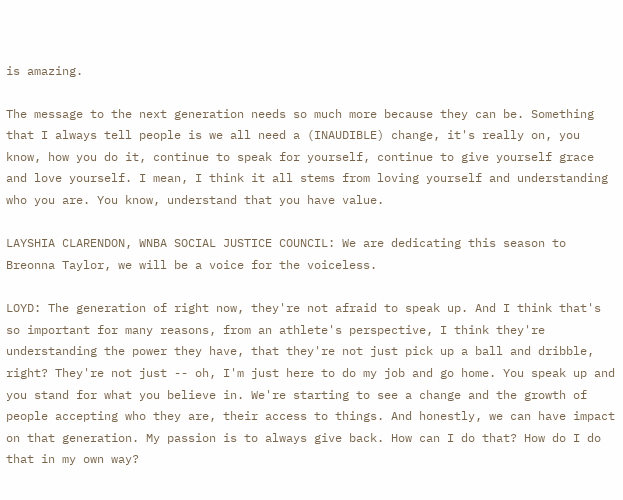is amazing.

The message to the next generation needs so much more because they can be. Something that I always tell people is we all need a (INAUDIBLE) change, it's really on, you know, how you do it, continue to speak for yourself, continue to give yourself grace and love yourself. I mean, I think it all stems from loving yourself and understanding who you are. You know, understand that you have value.

LAYSHIA CLARENDON, WNBA SOCIAL JUSTICE COUNCIL: We are dedicating this season to Breonna Taylor, we will be a voice for the voiceless.

LOYD: The generation of right now, they're not afraid to speak up. And I think that's so important for many reasons, from an athlete's perspective, I think they're understanding the power they have, that they're not just pick up a ball and dribble, right? They're not just -- oh, I'm just here to do my job and go home. You speak up and you stand for what you believe in. We're starting to see a change and the growth of people accepting who they are, their access to things. And honestly, we can have impact on that generation. My passion is to always give back. How can I do that? How do I do that in my own way?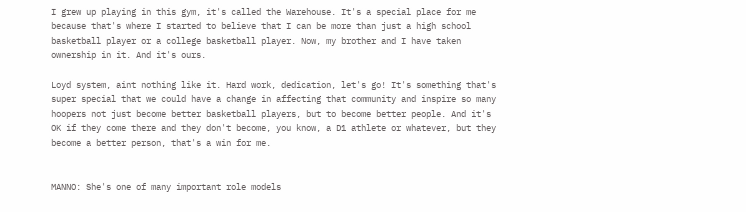I grew up playing in this gym, it's called the Warehouse. It's a special place for me because that's where I started to believe that I can be more than just a high school basketball player or a college basketball player. Now, my brother and I have taken ownership in it. And it's ours.

Loyd system, aint nothing like it. Hard work, dedication, let's go! It's something that's super special that we could have a change in affecting that community and inspire so many hoopers not just become better basketball players, but to become better people. And it's OK if they come there and they don't become, you know, a D1 athlete or whatever, but they become a better person, that's a win for me.


MANNO: She's one of many important role models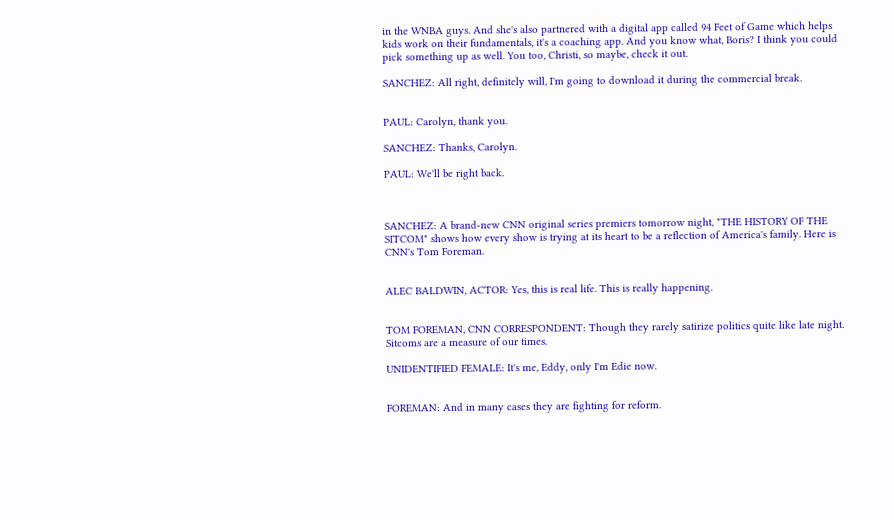in the WNBA guys. And she's also partnered with a digital app called 94 Feet of Game which helps kids work on their fundamentals, it's a coaching app. And you know what, Boris? I think you could pick something up as well. You too, Christi, so maybe, check it out.

SANCHEZ: All right, definitely will, I'm going to download it during the commercial break.


PAUL: Carolyn, thank you.

SANCHEZ: Thanks, Carolyn.

PAUL: We'll be right back.



SANCHEZ: A brand-new CNN original series premiers tomorrow night, "THE HISTORY OF THE SITCOM" shows how every show is trying at its heart to be a reflection of America's family. Here is CNN's Tom Foreman.


ALEC BALDWIN, ACTOR: Yes, this is real life. This is really happening.


TOM FOREMAN, CNN CORRESPONDENT: Though they rarely satirize politics quite like late night. Sitcoms are a measure of our times.

UNIDENTIFIED FEMALE: It's me, Eddy, only I'm Edie now.


FOREMAN: And in many cases they are fighting for reform.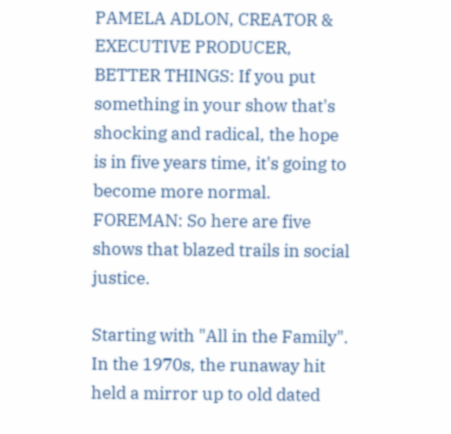PAMELA ADLON, CREATOR & EXECUTIVE PRODUCER, BETTER THINGS: If you put something in your show that's shocking and radical, the hope is in five years time, it's going to become more normal. FOREMAN: So here are five shows that blazed trails in social justice.

Starting with "All in the Family". In the 1970s, the runaway hit held a mirror up to old dated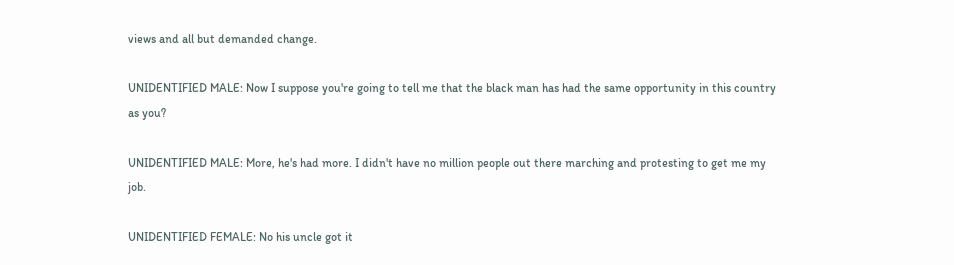views and all but demanded change.

UNIDENTIFIED MALE: Now I suppose you're going to tell me that the black man has had the same opportunity in this country as you?

UNIDENTIFIED MALE: More, he's had more. I didn't have no million people out there marching and protesting to get me my job.

UNIDENTIFIED FEMALE: No his uncle got it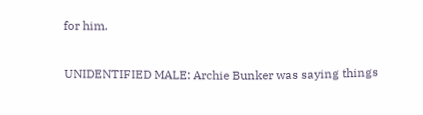for him.

UNIDENTIFIED MALE: Archie Bunker was saying things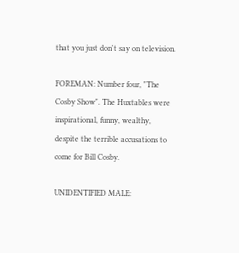that you just don't say on television.

FOREMAN: Number four, "The Cosby Show". The Huxtables were inspirational, funny, wealthy, despite the terrible accusations to come for Bill Cosby.

UNIDENTIFIED MALE: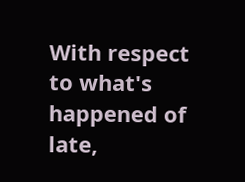With respect to what's happened of late,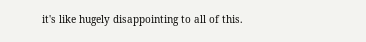it's like hugely disappointing to all of this.